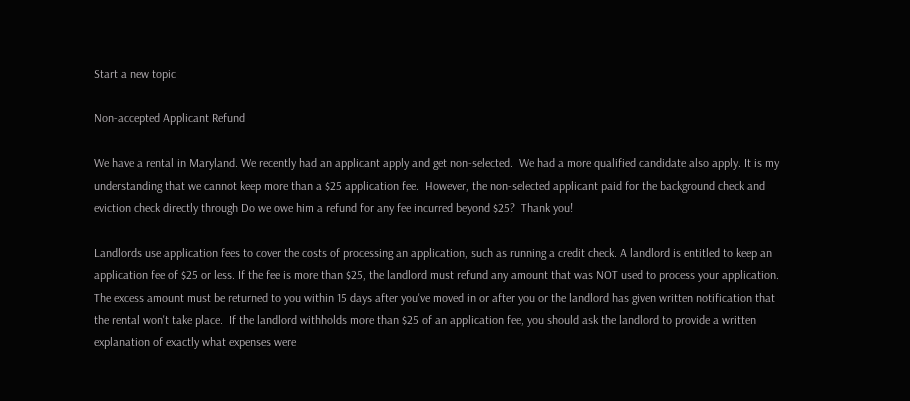Start a new topic

Non-accepted Applicant Refund

We have a rental in Maryland. We recently had an applicant apply and get non-selected.  We had a more qualified candidate also apply. It is my understanding that we cannot keep more than a $25 application fee.  However, the non-selected applicant paid for the background check and eviction check directly through Do we owe him a refund for any fee incurred beyond $25?  Thank you!

Landlords use application fees to cover the costs of processing an application, such as running a credit check. A landlord is entitled to keep an application fee of $25 or less. If the fee is more than $25, the landlord must refund any amount that was NOT used to process your application. The excess amount must be returned to you within 15 days after you've moved in or after you or the landlord has given written notification that the rental won't take place.  If the landlord withholds more than $25 of an application fee, you should ask the landlord to provide a written explanation of exactly what expenses were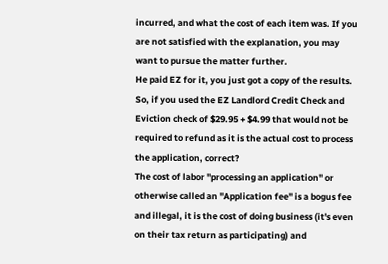incurred, and what the cost of each item was. If you are not satisfied with the explanation, you may want to pursue the matter further.
He paid EZ for it, you just got a copy of the results.
So, if you used the EZ Landlord Credit Check and Eviction check of $29.95 + $4.99 that would not be required to refund as it is the actual cost to process the application, correct?
The cost of labor "processing an application" or otherwise called an "Application fee" is a bogus fee and illegal, it is the cost of doing business (it's even on their tax return as participating) and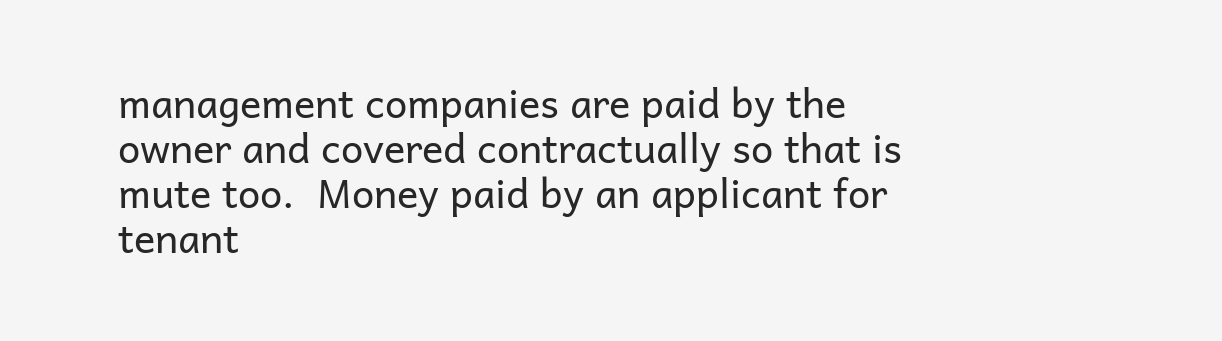management companies are paid by the owner and covered contractually so that is mute too.  Money paid by an applicant for tenant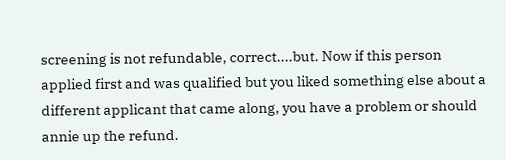screening is not refundable, correct....but. Now if this person applied first and was qualified but you liked something else about a different applicant that came along, you have a problem or should annie up the refund.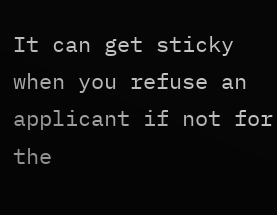It can get sticky when you refuse an applicant if not for the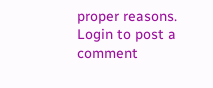proper reasons.
Login to post a comment